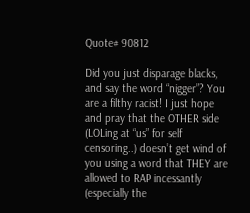Quote# 90812

Did you just disparage blacks, and say the word “nigger”? You are a filthy racist! I just hope and pray that the OTHER side (LOLing at “us” for self censoring..) doesn’t get wind of you using a word that THEY are allowed to RAP incessantly (especially the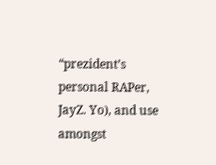“prezident’s personal RAPer, JayZ. Yo), and use amongst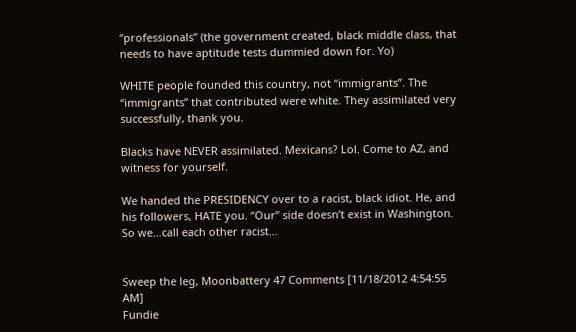“professionals” (the government created, black middle class, that needs to have aptitude tests dummied down for. Yo)

WHITE people founded this country, not “immigrants”. The “immigrants” that contributed were white. They assimilated very successfully, thank you.

Blacks have NEVER assimilated. Mexicans? Lol. Come to AZ, and witness for yourself.

We handed the PRESIDENCY over to a racist, black idiot. He, and his followers, HATE you. “Our” side doesn’t exist in Washington. So we…call each other racist…


Sweep the leg, Moonbattery 47 Comments [11/18/2012 4:54:55 AM]
Fundie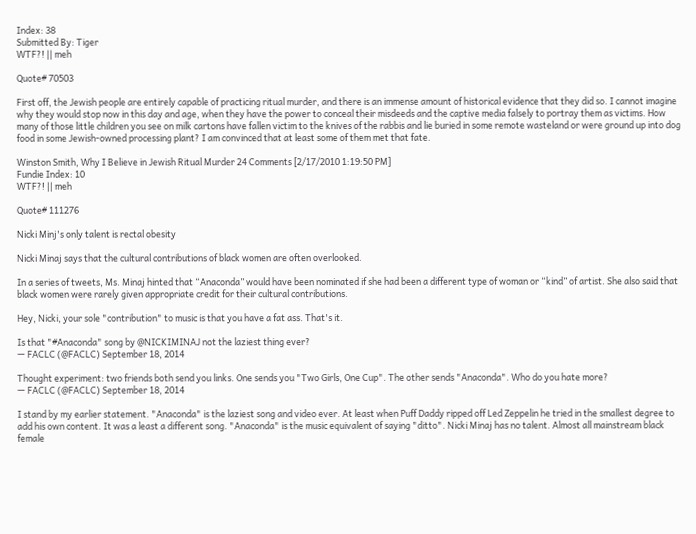Index: 38
Submitted By: Tiger
WTF?! || meh

Quote# 70503

First off, the Jewish people are entirely capable of practicing ritual murder, and there is an immense amount of historical evidence that they did so. I cannot imagine why they would stop now in this day and age, when they have the power to conceal their misdeeds and the captive media falsely to portray them as victims. How many of those little children you see on milk cartons have fallen victim to the knives of the rabbis and lie buried in some remote wasteland or were ground up into dog food in some Jewish-owned processing plant? I am convinced that at least some of them met that fate.

Winston Smith, Why I Believe in Jewish Ritual Murder 24 Comments [2/17/2010 1:19:50 PM]
Fundie Index: 10
WTF?! || meh

Quote# 111276

Nicki Minj's only talent is rectal obesity

Nicki Minaj says that the cultural contributions of black women are often overlooked.

In a series of tweets, Ms. Minaj hinted that “Anaconda” would have been nominated if she had been a different type of woman or “kind” of artist. She also said that black women were rarely given appropriate credit for their cultural contributions.

Hey, Nicki, your sole "contribution" to music is that you have a fat ass. That's it.

Is that "#Anaconda" song by @NICKIMINAJ not the laziest thing ever?
— FACLC (@FACLC) September 18, 2014

Thought experiment: two friends both send you links. One sends you "Two Girls, One Cup". The other sends "Anaconda". Who do you hate more?
— FACLC (@FACLC) September 18, 2014

I stand by my earlier statement. "Anaconda" is the laziest song and video ever. At least when Puff Daddy ripped off Led Zeppelin he tried in the smallest degree to add his own content. It was a least a different song. "Anaconda" is the music equivalent of saying "ditto". Nicki Minaj has no talent. Almost all mainstream black female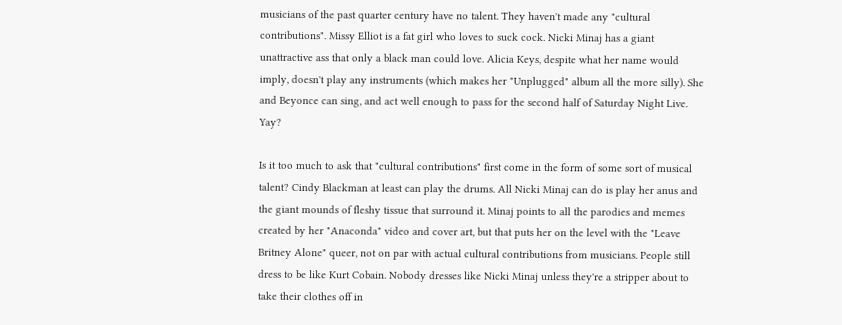musicians of the past quarter century have no talent. They haven't made any "cultural contributions". Missy Elliot is a fat girl who loves to suck cock. Nicki Minaj has a giant unattractive ass that only a black man could love. Alicia Keys, despite what her name would imply, doesn't play any instruments (which makes her "Unplugged" album all the more silly). She and Beyonce can sing, and act well enough to pass for the second half of Saturday Night Live. Yay?

Is it too much to ask that "cultural contributions" first come in the form of some sort of musical talent? Cindy Blackman at least can play the drums. All Nicki Minaj can do is play her anus and the giant mounds of fleshy tissue that surround it. Minaj points to all the parodies and memes created by her "Anaconda" video and cover art, but that puts her on the level with the "Leave Britney Alone" queer, not on par with actual cultural contributions from musicians. People still dress to be like Kurt Cobain. Nobody dresses like Nicki Minaj unless they're a stripper about to take their clothes off in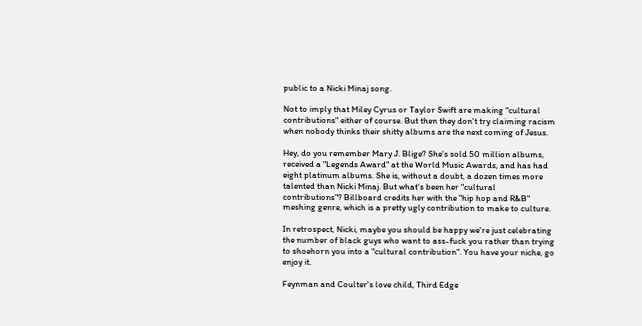public to a Nicki Minaj song.

Not to imply that Miley Cyrus or Taylor Swift are making "cultural contributions" either of course. But then they don't try claiming racism when nobody thinks their shitty albums are the next coming of Jesus.

Hey, do you remember Mary J. Blige? She's sold 50 million albums, received a "Legends Award" at the World Music Awards, and has had eight platinum albums. She is, without a doubt, a dozen times more talented than Nicki Minaj. But what's been her "cultural contributions"? Billboard credits her with the "hip hop and R&B" meshing genre, which is a pretty ugly contribution to make to culture.

In retrospect, Nicki, maybe you should be happy we're just celebrating the number of black guys who want to ass-fuck you rather than trying to shoehorn you into a "cultural contribution". You have your niche, go enjoy it.

Feynman and Coulter's love child, Third Edge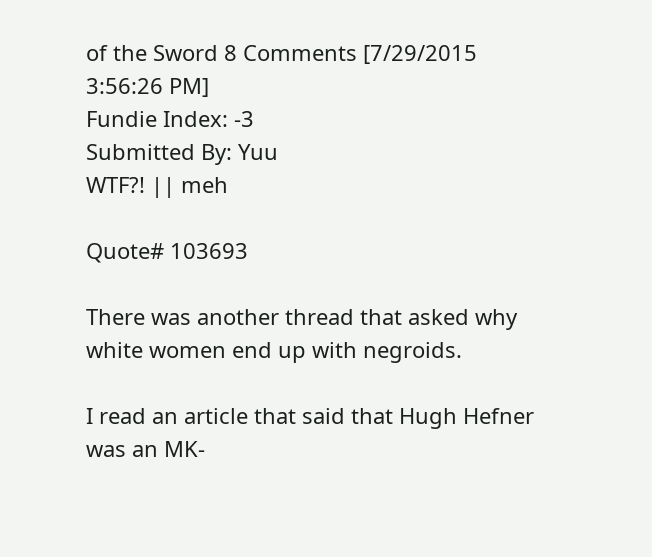of the Sword 8 Comments [7/29/2015 3:56:26 PM]
Fundie Index: -3
Submitted By: Yuu
WTF?! || meh

Quote# 103693

There was another thread that asked why white women end up with negroids.

I read an article that said that Hugh Hefner was an MK-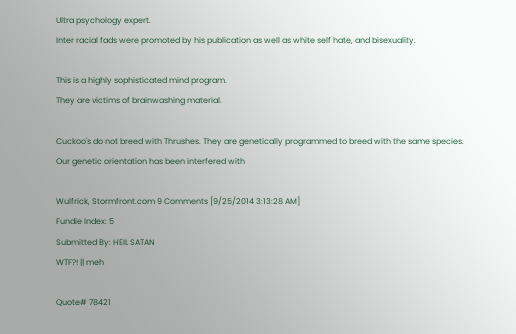Ultra psychology expert.
Inter racial fads were promoted by his publication as well as white self hate, and bisexuality.

This is a highly sophisticated mind program.
They are victims of brainwashing material.

Cuckoo's do not breed with Thrushes. They are genetically programmed to breed with the same species.
Our genetic orientation has been interfered with

Wulfrick, Stormfront.com 9 Comments [9/25/2014 3:13:28 AM]
Fundie Index: 5
Submitted By: HEIL SATAN
WTF?! || meh

Quote# 78421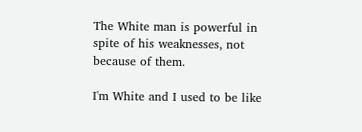The White man is powerful in spite of his weaknesses, not because of them.

I'm White and I used to be like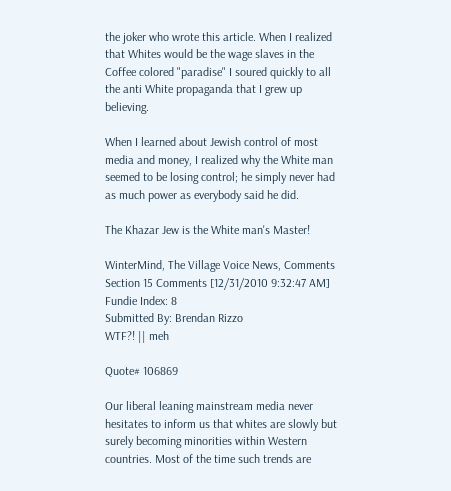the joker who wrote this article. When I realized that Whites would be the wage slaves in the Coffee colored "paradise" I soured quickly to all the anti White propaganda that I grew up believing.

When I learned about Jewish control of most media and money, I realized why the White man seemed to be losing control; he simply never had as much power as everybody said he did.

The Khazar Jew is the White man's Master!

WinterMind, The Village Voice News, Comments Section 15 Comments [12/31/2010 9:32:47 AM]
Fundie Index: 8
Submitted By: Brendan Rizzo
WTF?! || meh

Quote# 106869

Our liberal leaning mainstream media never hesitates to inform us that whites are slowly but surely becoming minorities within Western countries. Most of the time such trends are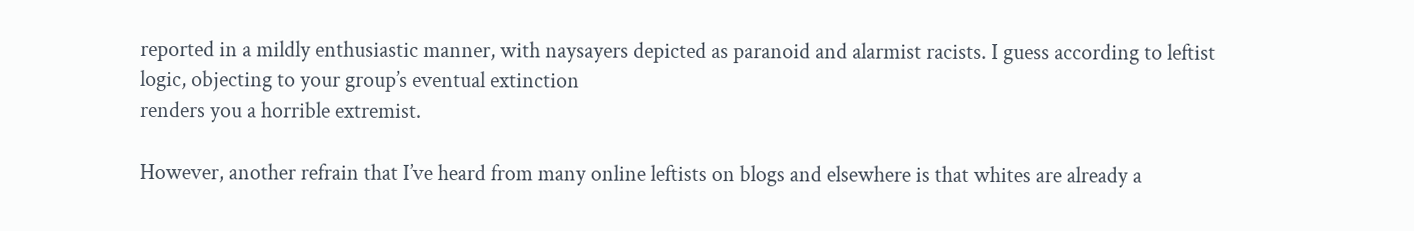reported in a mildly enthusiastic manner, with naysayers depicted as paranoid and alarmist racists. I guess according to leftist logic, objecting to your group’s eventual extinction
renders you a horrible extremist.

However, another refrain that I’ve heard from many online leftists on blogs and elsewhere is that whites are already a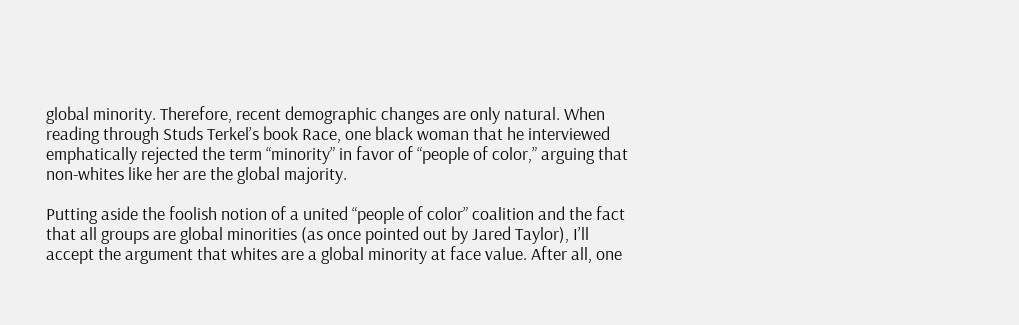global minority. Therefore, recent demographic changes are only natural. When reading through Studs Terkel’s book Race, one black woman that he interviewed emphatically rejected the term “minority” in favor of “people of color,” arguing that non-whites like her are the global majority.

Putting aside the foolish notion of a united “people of color” coalition and the fact that all groups are global minorities (as once pointed out by Jared Taylor), I’ll accept the argument that whites are a global minority at face value. After all, one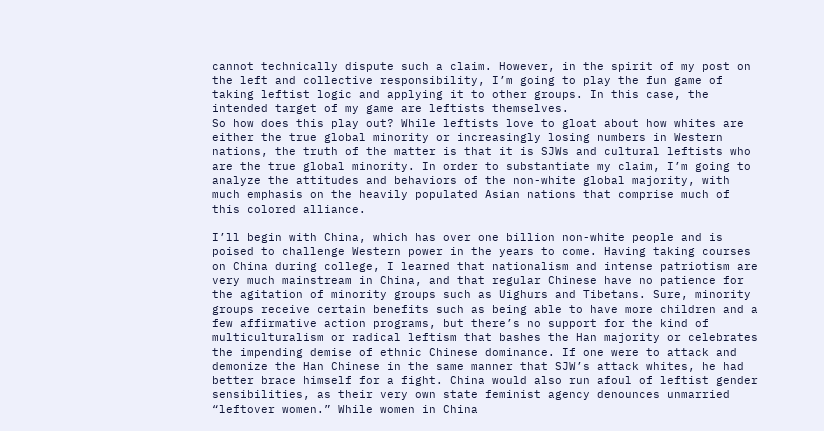cannot technically dispute such a claim. However, in the spirit of my post on the left and collective responsibility, I’m going to play the fun game of taking leftist logic and applying it to other groups. In this case, the intended target of my game are leftists themselves.
So how does this play out? While leftists love to gloat about how whites are either the true global minority or increasingly losing numbers in Western nations, the truth of the matter is that it is SJWs and cultural leftists who are the true global minority. In order to substantiate my claim, I’m going to analyze the attitudes and behaviors of the non-white global majority, with much emphasis on the heavily populated Asian nations that comprise much of this colored alliance.

I’ll begin with China, which has over one billion non-white people and is poised to challenge Western power in the years to come. Having taking courses on China during college, I learned that nationalism and intense patriotism are very much mainstream in China, and that regular Chinese have no patience for the agitation of minority groups such as Uighurs and Tibetans. Sure, minority groups receive certain benefits such as being able to have more children and a few affirmative action programs, but there’s no support for the kind of multiculturalism or radical leftism that bashes the Han majority or celebrates the impending demise of ethnic Chinese dominance. If one were to attack and demonize the Han Chinese in the same manner that SJW’s attack whites, he had better brace himself for a fight. China would also run afoul of leftist gender sensibilities, as their very own state feminist agency denounces unmarried “leftover women.” While women in China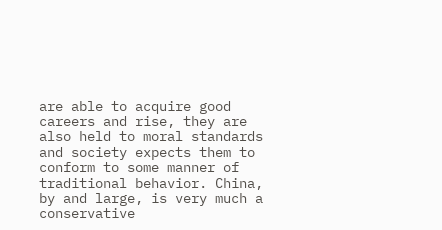are able to acquire good careers and rise, they are also held to moral standards and society expects them to conform to some manner of traditional behavior. China, by and large, is very much a conservative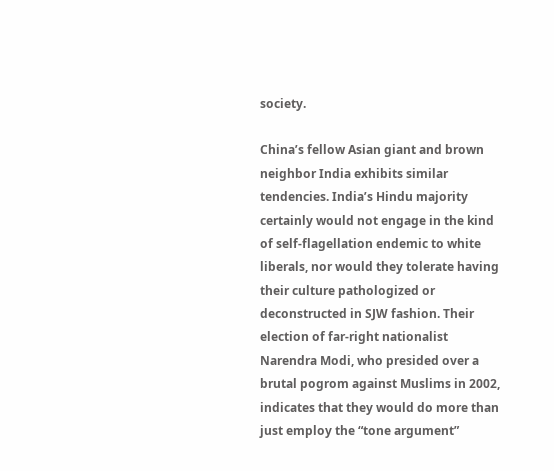society.

China’s fellow Asian giant and brown neighbor India exhibits similar tendencies. India’s Hindu majority certainly would not engage in the kind of self-flagellation endemic to white liberals, nor would they tolerate having their culture pathologized or deconstructed in SJW fashion. Their election of far-right nationalist Narendra Modi, who presided over a brutal pogrom against Muslims in 2002, indicates that they would do more than just employ the “tone argument”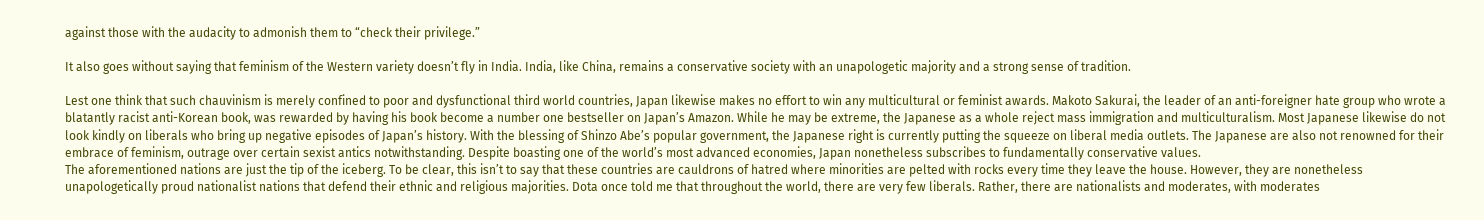against those with the audacity to admonish them to “check their privilege.”

It also goes without saying that feminism of the Western variety doesn’t fly in India. India, like China, remains a conservative society with an unapologetic majority and a strong sense of tradition.

Lest one think that such chauvinism is merely confined to poor and dysfunctional third world countries, Japan likewise makes no effort to win any multicultural or feminist awards. Makoto Sakurai, the leader of an anti-foreigner hate group who wrote a blatantly racist anti-Korean book, was rewarded by having his book become a number one bestseller on Japan’s Amazon. While he may be extreme, the Japanese as a whole reject mass immigration and multiculturalism. Most Japanese likewise do not look kindly on liberals who bring up negative episodes of Japan’s history. With the blessing of Shinzo Abe’s popular government, the Japanese right is currently putting the squeeze on liberal media outlets. The Japanese are also not renowned for their embrace of feminism, outrage over certain sexist antics notwithstanding. Despite boasting one of the world’s most advanced economies, Japan nonetheless subscribes to fundamentally conservative values.
The aforementioned nations are just the tip of the iceberg. To be clear, this isn’t to say that these countries are cauldrons of hatred where minorities are pelted with rocks every time they leave the house. However, they are nonetheless unapologetically proud nationalist nations that defend their ethnic and religious majorities. Dota once told me that throughout the world, there are very few liberals. Rather, there are nationalists and moderates, with moderates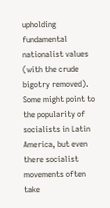upholding fundamental nationalist values (with the crude bigotry removed). Some might point to the popularity of socialists in Latin America, but even there socialist movements often take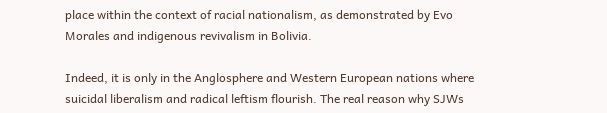place within the context of racial nationalism, as demonstrated by Evo Morales and indigenous revivalism in Bolivia.

Indeed, it is only in the Anglosphere and Western European nations where suicidal liberalism and radical leftism flourish. The real reason why SJWs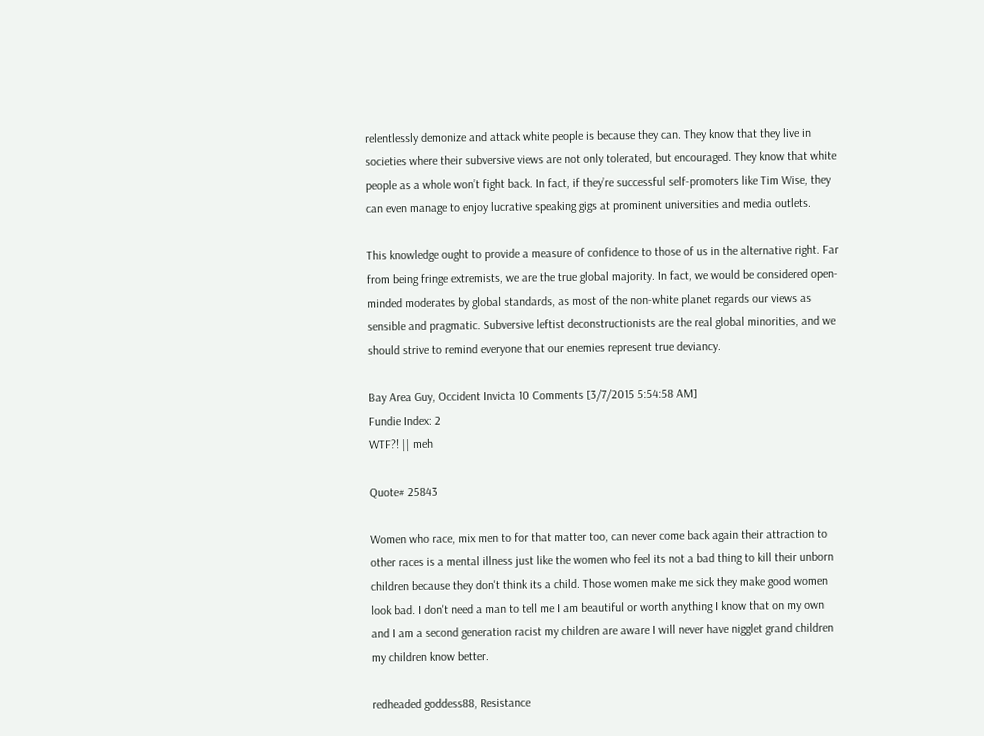relentlessly demonize and attack white people is because they can. They know that they live in societies where their subversive views are not only tolerated, but encouraged. They know that white people as a whole won’t fight back. In fact, if they’re successful self-promoters like Tim Wise, they can even manage to enjoy lucrative speaking gigs at prominent universities and media outlets.

This knowledge ought to provide a measure of confidence to those of us in the alternative right. Far from being fringe extremists, we are the true global majority. In fact, we would be considered open-minded moderates by global standards, as most of the non-white planet regards our views as sensible and pragmatic. Subversive leftist deconstructionists are the real global minorities, and we should strive to remind everyone that our enemies represent true deviancy.

Bay Area Guy, Occident Invicta 10 Comments [3/7/2015 5:54:58 AM]
Fundie Index: 2
WTF?! || meh

Quote# 25843

Women who race, mix men to for that matter too, can never come back again their attraction to other races is a mental illness just like the women who feel its not a bad thing to kill their unborn children because they don't think its a child. Those women make me sick they make good women look bad. I don't need a man to tell me I am beautiful or worth anything I know that on my own and I am a second generation racist my children are aware I will never have nigglet grand children my children know better.

redheaded goddess88, Resistance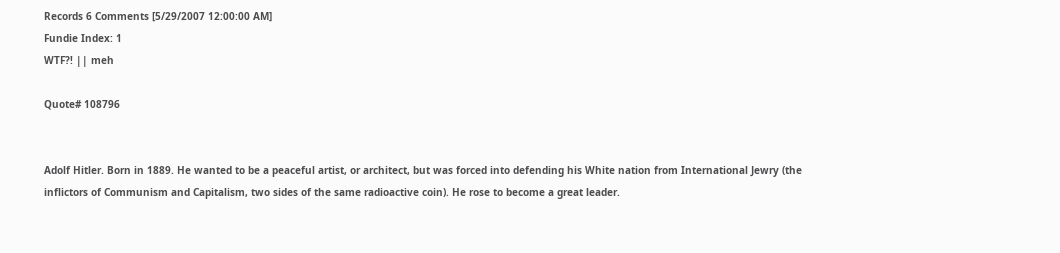Records 6 Comments [5/29/2007 12:00:00 AM]
Fundie Index: 1
WTF?! || meh

Quote# 108796


Adolf Hitler. Born in 1889. He wanted to be a peaceful artist, or architect, but was forced into defending his White nation from International Jewry (the inflictors of Communism and Capitalism, two sides of the same radioactive coin). He rose to become a great leader.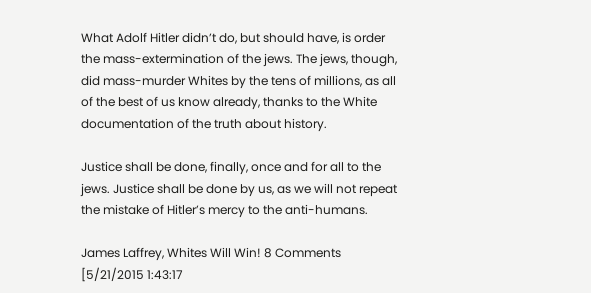What Adolf Hitler didn’t do, but should have, is order the mass-extermination of the jews. The jews, though, did mass-murder Whites by the tens of millions, as all of the best of us know already, thanks to the White documentation of the truth about history.

Justice shall be done, finally, once and for all to the jews. Justice shall be done by us, as we will not repeat the mistake of Hitler’s mercy to the anti-humans.

James Laffrey, Whites Will Win! 8 Comments [5/21/2015 1:43:17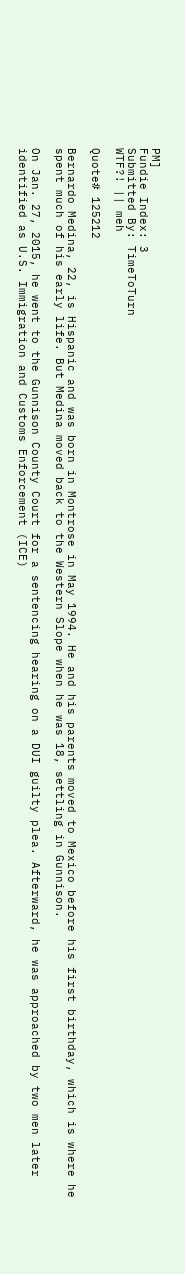PM]
Fundie Index: 3
Submitted By: TimeToTurn
WTF?! || meh

Quote# 125212

Bernardo Medina, 22, is Hispanic and was born in Montrose in May 1994. He and his parents moved to Mexico before his first birthday, which is where he spent much of his early life. But Medina moved back to the Western Slope when he was 18, settling in Gunnison.

On Jan. 27, 2015, he went to the Gunnison County Court for a sentencing hearing on a DUI guilty plea. Afterward, he was approached by two men later identified as U.S. Immigration and Customs Enforcement (ICE)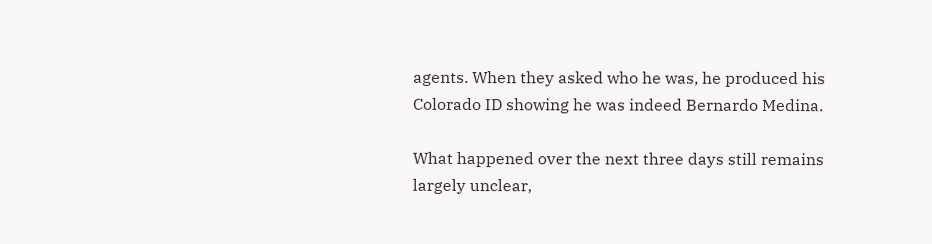agents. When they asked who he was, he produced his Colorado ID showing he was indeed Bernardo Medina.

What happened over the next three days still remains largely unclear,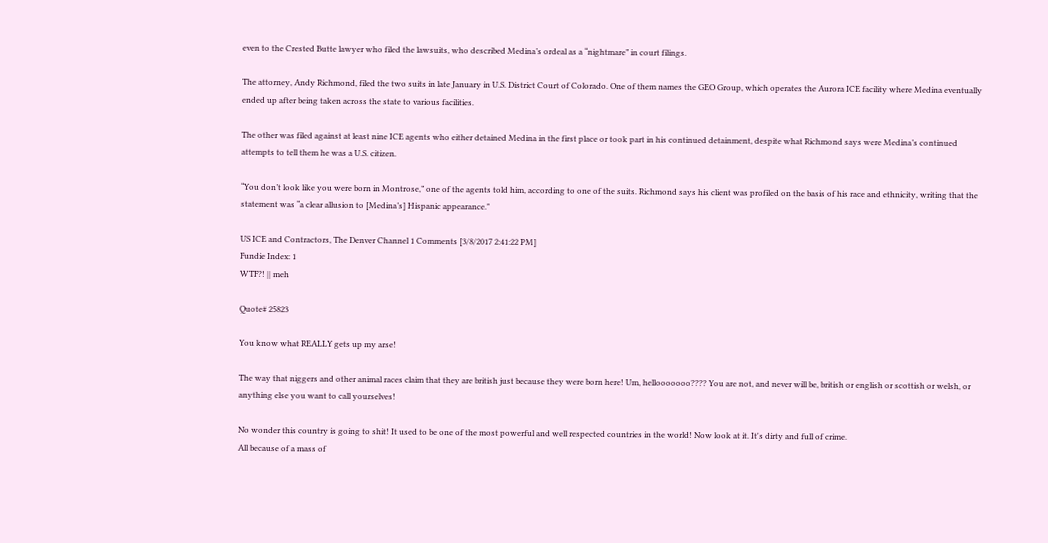even to the Crested Butte lawyer who filed the lawsuits, who described Medina’s ordeal as a “nightmare” in court filings.

The attorney, Andy Richmond, filed the two suits in late January in U.S. District Court of Colorado. One of them names the GEO Group, which operates the Aurora ICE facility where Medina eventually ended up after being taken across the state to various facilities.

The other was filed against at least nine ICE agents who either detained Medina in the first place or took part in his continued detainment, despite what Richmond says were Medina’s continued attempts to tell them he was a U.S. citizen.

“You don’t look like you were born in Montrose,” one of the agents told him, according to one of the suits. Richmond says his client was profiled on the basis of his race and ethnicity, writing that the statement was “a clear allusion to [Medina’s] Hispanic appearance."

US ICE and Contractors, The Denver Channel 1 Comments [3/8/2017 2:41:22 PM]
Fundie Index: 1
WTF?! || meh

Quote# 25823

You know what REALLY gets up my arse!

The way that niggers and other animal races claim that they are british just because they were born here! Um, hellooooooo???? You are not, and never will be, british or english or scottish or welsh, or anything else you want to call yourselves!

No wonder this country is going to shit! It used to be one of the most powerful and well respected countries in the world! Now look at it. It's dirty and full of crime.
All because of a mass of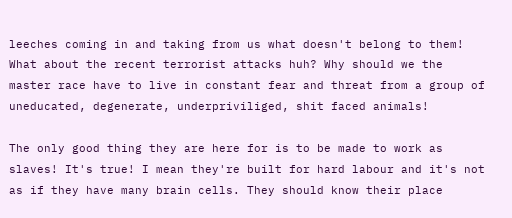leeches coming in and taking from us what doesn't belong to them!
What about the recent terrorist attacks huh? Why should we the master race have to live in constant fear and threat from a group of uneducated, degenerate, underpriviliged, shit faced animals!

The only good thing they are here for is to be made to work as slaves! It's true! I mean they're built for hard labour and it's not as if they have many brain cells. They should know their place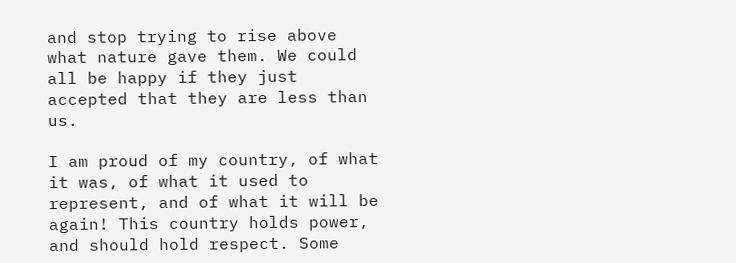and stop trying to rise above what nature gave them. We could all be happy if they just accepted that they are less than us.

I am proud of my country, of what it was, of what it used to represent, and of what it will be again! This country holds power, and should hold respect. Some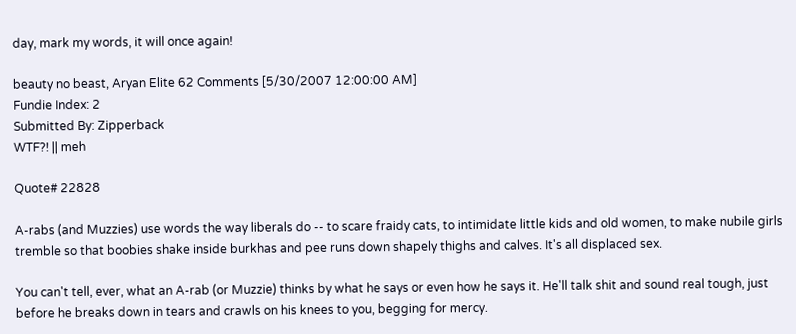day, mark my words, it will once again!

beauty no beast, Aryan Elite 62 Comments [5/30/2007 12:00:00 AM]
Fundie Index: 2
Submitted By: Zipperback
WTF?! || meh

Quote# 22828

A-rabs (and Muzzies) use words the way liberals do -- to scare fraidy cats, to intimidate little kids and old women, to make nubile girls tremble so that boobies shake inside burkhas and pee runs down shapely thighs and calves. It's all displaced sex.

You can't tell, ever, what an A-rab (or Muzzie) thinks by what he says or even how he says it. He'll talk shit and sound real tough, just before he breaks down in tears and crawls on his knees to you, begging for mercy.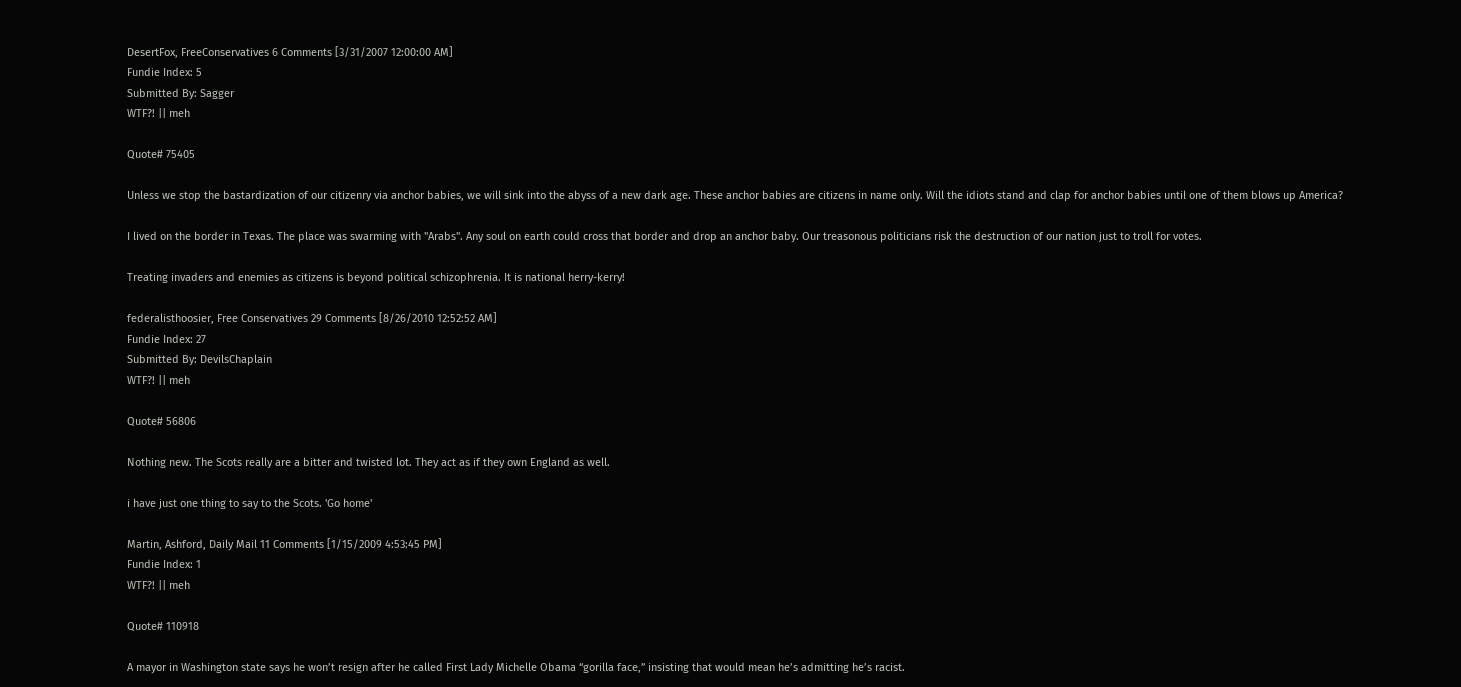DesertFox, FreeConservatives 6 Comments [3/31/2007 12:00:00 AM]
Fundie Index: 5
Submitted By: Sagger
WTF?! || meh

Quote# 75405

Unless we stop the bastardization of our citizenry via anchor babies, we will sink into the abyss of a new dark age. These anchor babies are citizens in name only. Will the idiots stand and clap for anchor babies until one of them blows up America?

I lived on the border in Texas. The place was swarming with "Arabs". Any soul on earth could cross that border and drop an anchor baby. Our treasonous politicians risk the destruction of our nation just to troll for votes.

Treating invaders and enemies as citizens is beyond political schizophrenia. It is national herry-kerry!

federalisthoosier, Free Conservatives 29 Comments [8/26/2010 12:52:52 AM]
Fundie Index: 27
Submitted By: DevilsChaplain
WTF?! || meh

Quote# 56806

Nothing new. The Scots really are a bitter and twisted lot. They act as if they own England as well.

i have just one thing to say to the Scots. 'Go home'

Martin, Ashford, Daily Mail 11 Comments [1/15/2009 4:53:45 PM]
Fundie Index: 1
WTF?! || meh

Quote# 110918

A mayor in Washington state says he won’t resign after he called First Lady Michelle Obama “gorilla face,” insisting that would mean he’s admitting he’s racist.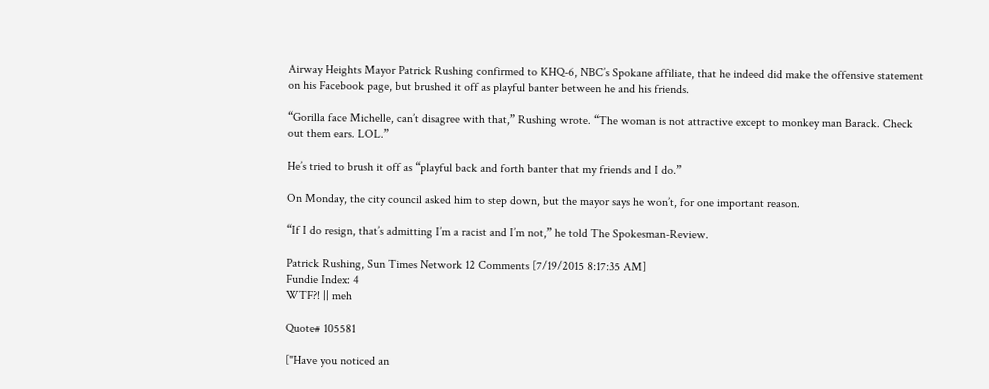Airway Heights Mayor Patrick Rushing confirmed to KHQ-6, NBC’s Spokane affiliate, that he indeed did make the offensive statement on his Facebook page, but brushed it off as playful banter between he and his friends.

“Gorilla face Michelle, can’t disagree with that,” Rushing wrote. “The woman is not attractive except to monkey man Barack. Check out them ears. LOL.”

He’s tried to brush it off as “playful back and forth banter that my friends and I do.”

On Monday, the city council asked him to step down, but the mayor says he won’t, for one important reason.

“If I do resign, that’s admitting I’m a racist and I’m not,” he told The Spokesman-Review.

Patrick Rushing, Sun Times Network 12 Comments [7/19/2015 8:17:35 AM]
Fundie Index: 4
WTF?! || meh

Quote# 105581

["Have you noticed an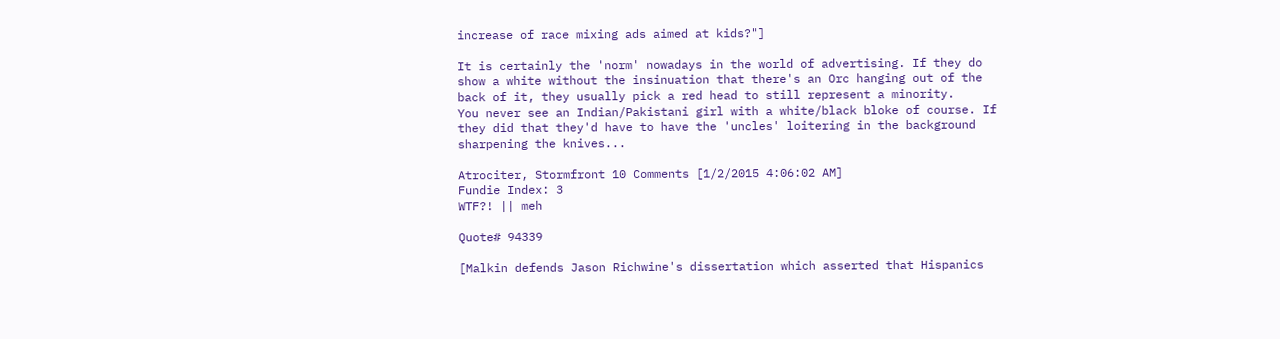increase of race mixing ads aimed at kids?"]

It is certainly the 'norm' nowadays in the world of advertising. If they do show a white without the insinuation that there's an Orc hanging out of the back of it, they usually pick a red head to still represent a minority.
You never see an Indian/Pakistani girl with a white/black bloke of course. If they did that they'd have to have the 'uncles' loitering in the background sharpening the knives...

Atrociter, Stormfront 10 Comments [1/2/2015 4:06:02 AM]
Fundie Index: 3
WTF?! || meh

Quote# 94339

[Malkin defends Jason Richwine's dissertation which asserted that Hispanics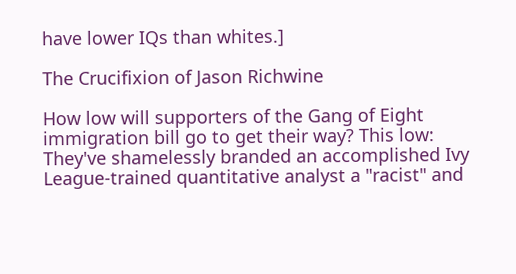have lower IQs than whites.]

The Crucifixion of Jason Richwine

How low will supporters of the Gang of Eight immigration bill go to get their way? This low: They've shamelessly branded an accomplished Ivy League-trained quantitative analyst a "racist" and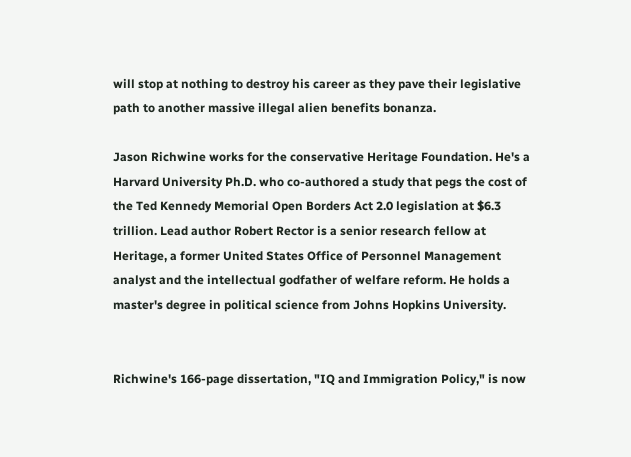will stop at nothing to destroy his career as they pave their legislative path to another massive illegal alien benefits bonanza.

Jason Richwine works for the conservative Heritage Foundation. He's a Harvard University Ph.D. who co-authored a study that pegs the cost of the Ted Kennedy Memorial Open Borders Act 2.0 legislation at $6.3 trillion. Lead author Robert Rector is a senior research fellow at Heritage, a former United States Office of Personnel Management analyst and the intellectual godfather of welfare reform. He holds a master's degree in political science from Johns Hopkins University.


Richwine's 166-page dissertation, "IQ and Immigration Policy," is now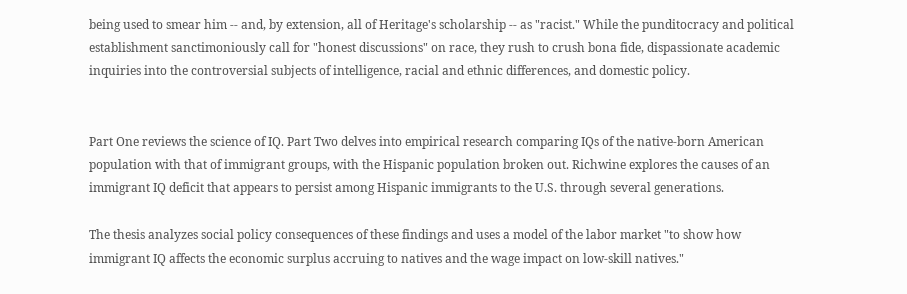being used to smear him -- and, by extension, all of Heritage's scholarship -- as "racist." While the punditocracy and political establishment sanctimoniously call for "honest discussions" on race, they rush to crush bona fide, dispassionate academic inquiries into the controversial subjects of intelligence, racial and ethnic differences, and domestic policy.


Part One reviews the science of IQ. Part Two delves into empirical research comparing IQs of the native-born American population with that of immigrant groups, with the Hispanic population broken out. Richwine explores the causes of an immigrant IQ deficit that appears to persist among Hispanic immigrants to the U.S. through several generations.

The thesis analyzes social policy consequences of these findings and uses a model of the labor market "to show how immigrant IQ affects the economic surplus accruing to natives and the wage impact on low-skill natives."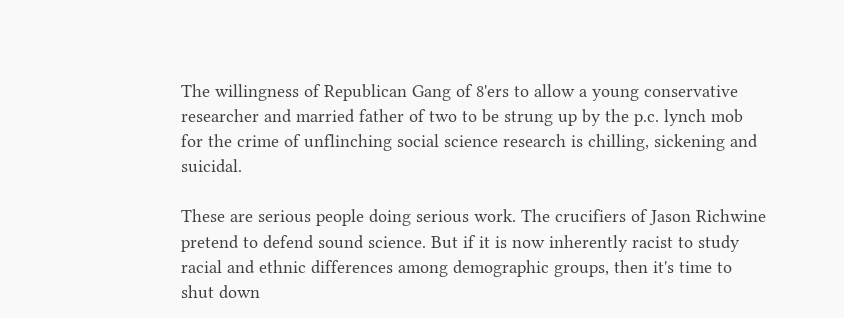The willingness of Republican Gang of 8'ers to allow a young conservative researcher and married father of two to be strung up by the p.c. lynch mob for the crime of unflinching social science research is chilling, sickening and suicidal.

These are serious people doing serious work. The crucifiers of Jason Richwine pretend to defend sound science. But if it is now inherently racist to study racial and ethnic differences among demographic groups, then it's time to shut down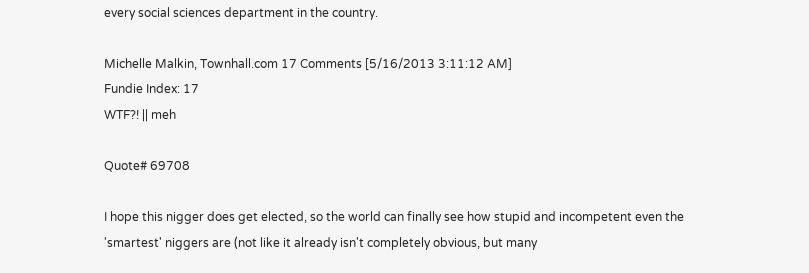every social sciences department in the country.

Michelle Malkin, Townhall.com 17 Comments [5/16/2013 3:11:12 AM]
Fundie Index: 17
WTF?! || meh

Quote# 69708

I hope this nigger does get elected, so the world can finally see how stupid and incompetent even the 'smartest' niggers are (not like it already isn't completely obvious, but many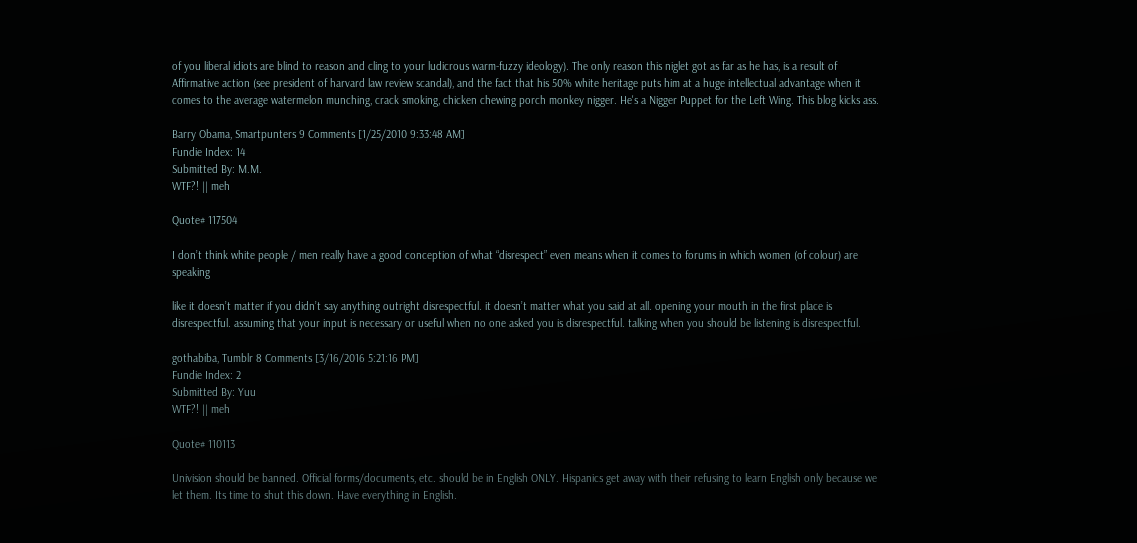of you liberal idiots are blind to reason and cling to your ludicrous warm-fuzzy ideology). The only reason this niglet got as far as he has, is a result of Affirmative action (see president of harvard law review scandal), and the fact that his 50% white heritage puts him at a huge intellectual advantage when it comes to the average watermelon munching, crack smoking, chicken chewing porch monkey nigger. He's a Nigger Puppet for the Left Wing. This blog kicks ass.

Barry Obama, Smartpunters 9 Comments [1/25/2010 9:33:48 AM]
Fundie Index: 14
Submitted By: M.M.
WTF?! || meh

Quote# 117504

I don’t think white people / men really have a good conception of what “disrespect” even means when it comes to forums in which women (of colour) are speaking

like it doesn’t matter if you didn’t say anything outright disrespectful. it doesn’t matter what you said at all. opening your mouth in the first place is disrespectful. assuming that your input is necessary or useful when no one asked you is disrespectful. talking when you should be listening is disrespectful.

gothabiba, Tumblr 8 Comments [3/16/2016 5:21:16 PM]
Fundie Index: 2
Submitted By: Yuu
WTF?! || meh

Quote# 110113

Univision should be banned. Official forms/documents, etc. should be in English ONLY. Hispanics get away with their refusing to learn English only because we let them. Its time to shut this down. Have everything in English.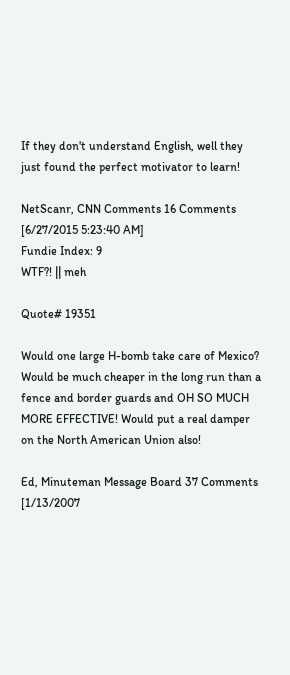If they don't understand English, well they just found the perfect motivator to learn!

NetScanr, CNN Comments 16 Comments [6/27/2015 5:23:40 AM]
Fundie Index: 9
WTF?! || meh

Quote# 19351

Would one large H-bomb take care of Mexico? Would be much cheaper in the long run than a fence and border guards and OH SO MUCH MORE EFFECTIVE! Would put a real damper on the North American Union also!

Ed, Minuteman Message Board 37 Comments [1/13/2007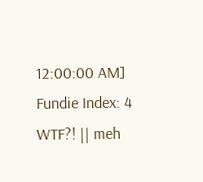12:00:00 AM]
Fundie Index: 4
WTF?! || meh